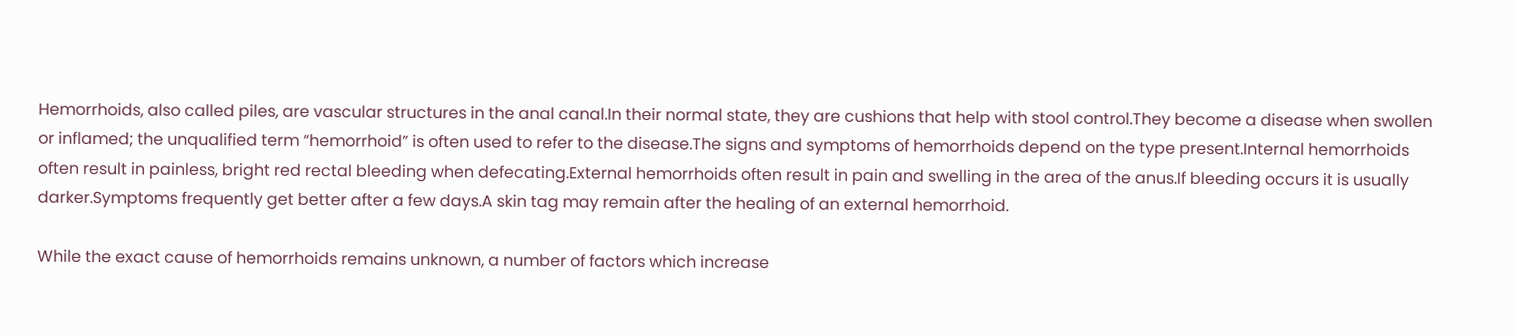Hemorrhoids, also called piles, are vascular structures in the anal canal.In their normal state, they are cushions that help with stool control.They become a disease when swollen or inflamed; the unqualified term “hemorrhoid” is often used to refer to the disease.The signs and symptoms of hemorrhoids depend on the type present.Internal hemorrhoids often result in painless, bright red rectal bleeding when defecating.External hemorrhoids often result in pain and swelling in the area of the anus.If bleeding occurs it is usually darker.Symptoms frequently get better after a few days.A skin tag may remain after the healing of an external hemorrhoid.

While the exact cause of hemorrhoids remains unknown, a number of factors which increase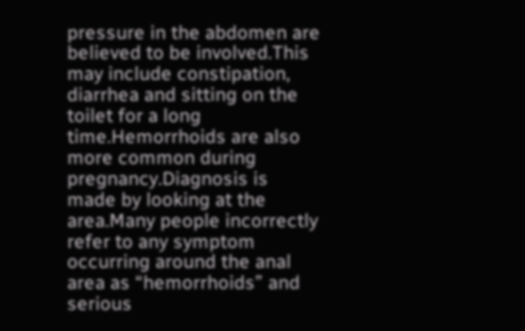pressure in the abdomen are believed to be involved.This may include constipation, diarrhea and sitting on the toilet for a long time.Hemorrhoids are also more common during pregnancy.Diagnosis is made by looking at the area.Many people incorrectly refer to any symptom occurring around the anal area as “hemorrhoids” and serious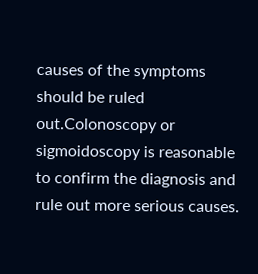causes of the symptoms should be ruled out.Colonoscopy or sigmoidoscopy is reasonable to confirm the diagnosis and rule out more serious causes.